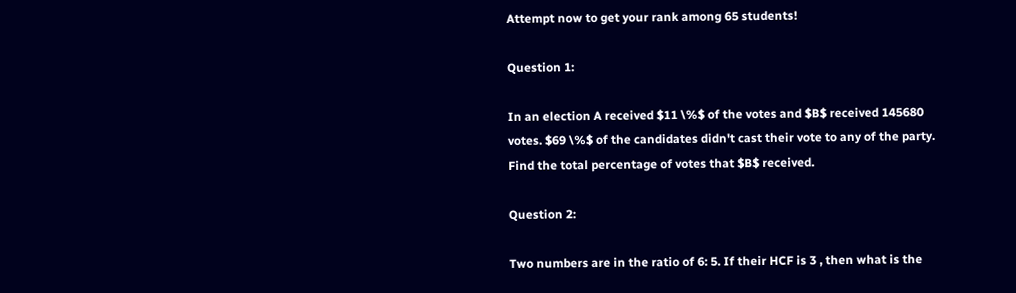Attempt now to get your rank among 65 students!

Question 1:

In an election A received $11 \%$ of the votes and $B$ received 145680 votes. $69 \%$ of the candidates didn't cast their vote to any of the party. Find the total percentage of votes that $B$ received.

Question 2:

Two numbers are in the ratio of 6: 5. If their HCF is 3 , then what is the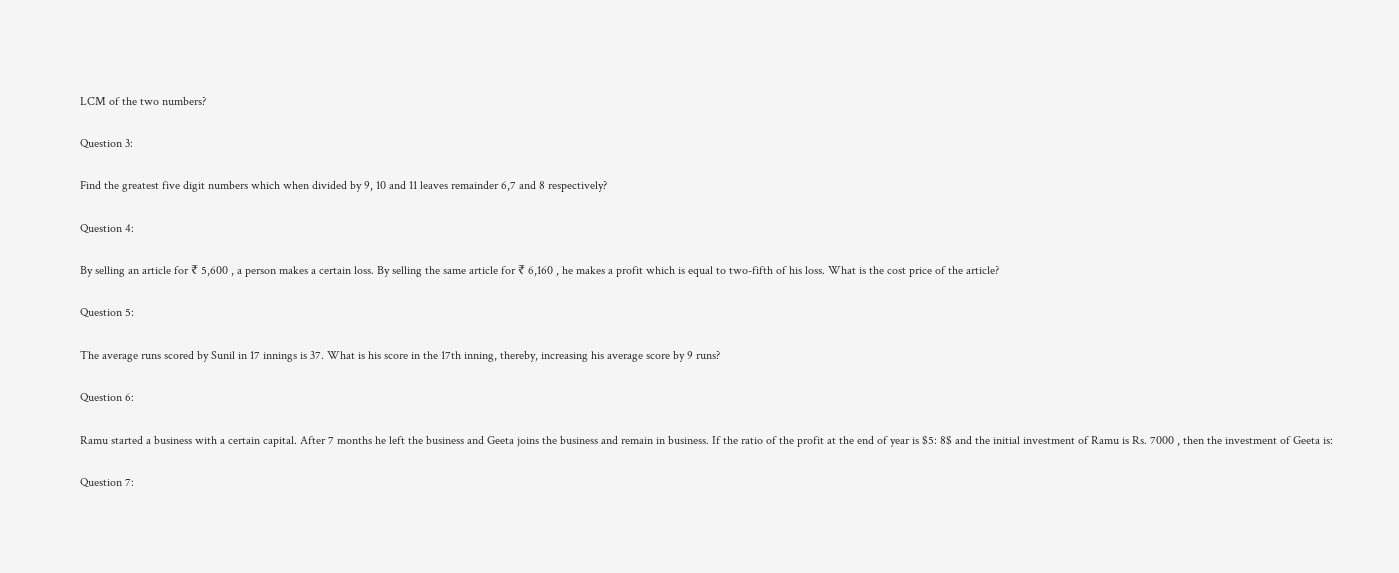LCM of the two numbers?

Question 3:

Find the greatest five digit numbers which when divided by 9, 10 and 11 leaves remainder 6,7 and 8 respectively?

Question 4:

By selling an article for ₹ 5,600 , a person makes a certain loss. By selling the same article for ₹ 6,160 , he makes a profit which is equal to two-fifth of his loss. What is the cost price of the article?

Question 5:

The average runs scored by Sunil in 17 innings is 37. What is his score in the 17th inning, thereby, increasing his average score by 9 runs?

Question 6:

Ramu started a business with a certain capital. After 7 months he left the business and Geeta joins the business and remain in business. If the ratio of the profit at the end of year is $5: 8$ and the initial investment of Ramu is Rs. 7000 , then the investment of Geeta is:

Question 7: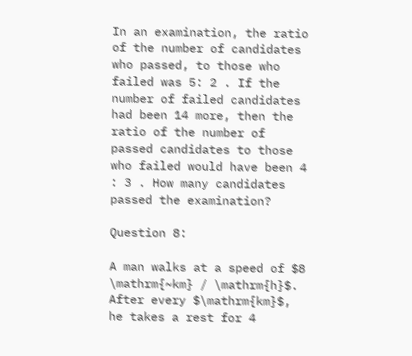In an examination, the ratio of the number of candidates who passed, to those who failed was 5: 2 . If the number of failed candidates had been 14 more, then the ratio of the number of passed candidates to those who failed would have been 4 : 3 . How many candidates passed the examination?

Question 8:

A man walks at a speed of $8 \mathrm{~km} / \mathrm{h}$. After every $\mathrm{km}$, he takes a rest for 4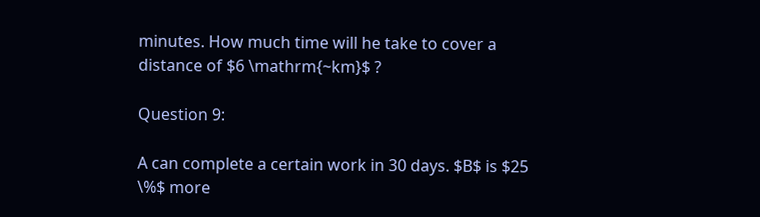minutes. How much time will he take to cover a distance of $6 \mathrm{~km}$ ?

Question 9:

A can complete a certain work in 30 days. $B$ is $25 \%$ more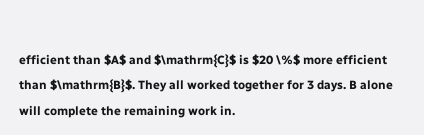efficient than $A$ and $\mathrm{C}$ is $20 \%$ more efficient than $\mathrm{B}$. They all worked together for 3 days. B alone will complete the remaining work in.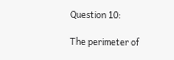Question 10:

The perimeter of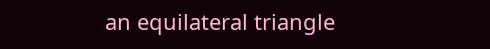an equilateral triangle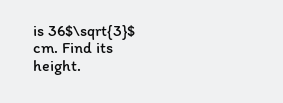is 36$\sqrt{3}$ cm. Find its height.